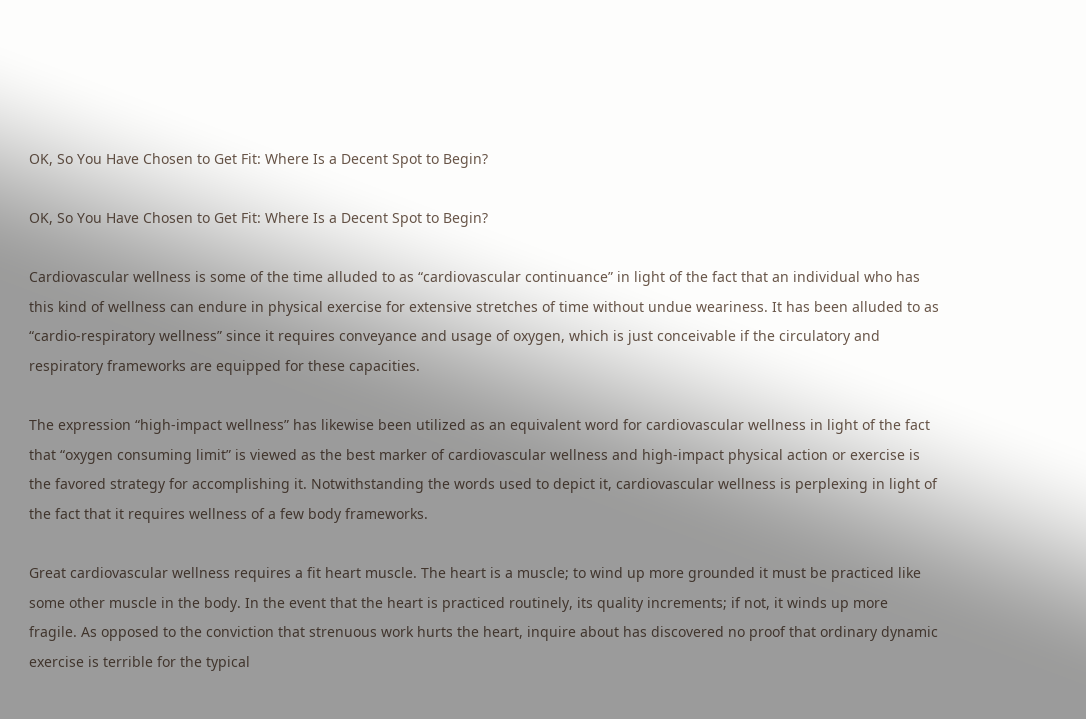OK, So You Have Chosen to Get Fit: Where Is a Decent Spot to Begin?

OK, So You Have Chosen to Get Fit: Where Is a Decent Spot to Begin?

Cardiovascular wellness is some of the time alluded to as “cardiovascular continuance” in light of the fact that an individual who has this kind of wellness can endure in physical exercise for extensive stretches of time without undue weariness. It has been alluded to as “cardio-respiratory wellness” since it requires conveyance and usage of oxygen, which is just conceivable if the circulatory and respiratory frameworks are equipped for these capacities.

The expression “high-impact wellness” has likewise been utilized as an equivalent word for cardiovascular wellness in light of the fact that “oxygen consuming limit” is viewed as the best marker of cardiovascular wellness and high-impact physical action or exercise is the favored strategy for accomplishing it. Notwithstanding the words used to depict it, cardiovascular wellness is perplexing in light of the fact that it requires wellness of a few body frameworks.

Great cardiovascular wellness requires a fit heart muscle. The heart is a muscle; to wind up more grounded it must be practiced like some other muscle in the body. In the event that the heart is practiced routinely, its quality increments; if not, it winds up more fragile. As opposed to the conviction that strenuous work hurts the heart, inquire about has discovered no proof that ordinary dynamic exercise is terrible for the typical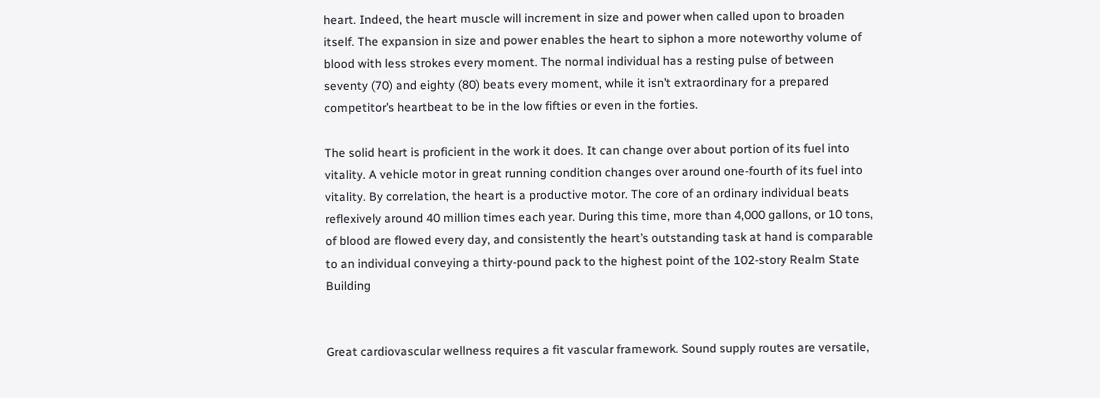heart. Indeed, the heart muscle will increment in size and power when called upon to broaden itself. The expansion in size and power enables the heart to siphon a more noteworthy volume of blood with less strokes every moment. The normal individual has a resting pulse of between seventy (70) and eighty (80) beats every moment, while it isn’t extraordinary for a prepared competitor’s heartbeat to be in the low fifties or even in the forties.

The solid heart is proficient in the work it does. It can change over about portion of its fuel into vitality. A vehicle motor in great running condition changes over around one-fourth of its fuel into vitality. By correlation, the heart is a productive motor. The core of an ordinary individual beats reflexively around 40 million times each year. During this time, more than 4,000 gallons, or 10 tons, of blood are flowed every day, and consistently the heart’s outstanding task at hand is comparable to an individual conveying a thirty-pound pack to the highest point of the 102-story Realm State Building


Great cardiovascular wellness requires a fit vascular framework. Sound supply routes are versatile,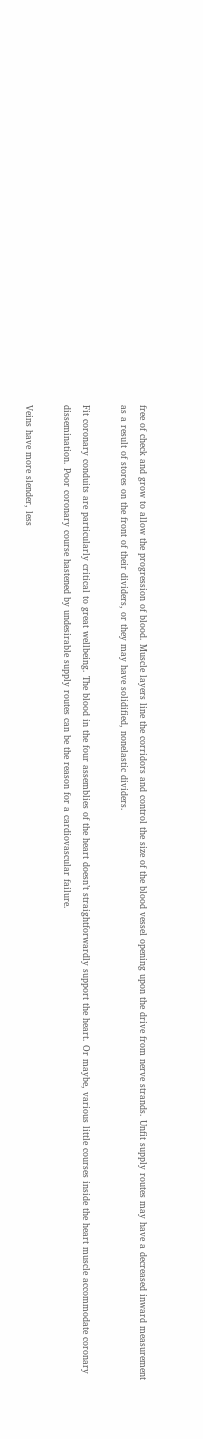free of check and grow to allow the progression of blood. Muscle layers line the corridors and control the size of the blood vessel opening upon the drive from nerve strands. Unfit supply routes may have a decreased inward measurement as a result of stores on the front of their dividers, or they may have solidified, nonelastic dividers.

Fit coronary conduits are particularly critical to great wellbeing. The blood in the four assemblies of the heart doesn’t straightforwardly support the heart. Or maybe, various little courses inside the heart muscle accommodate coronary dissemination. Poor coronary course hastened by undesirable supply routes can be the reason for a cardiovascular failure.

Veins have more slender, less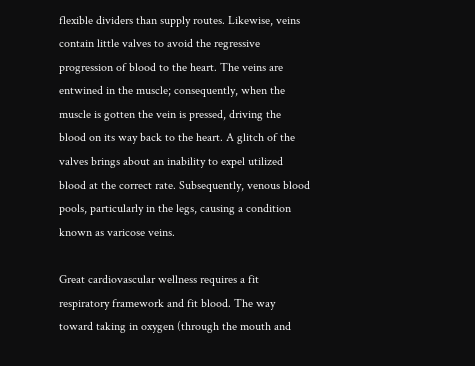flexible dividers than supply routes. Likewise, veins contain little valves to avoid the regressive progression of blood to the heart. The veins are entwined in the muscle; consequently, when the muscle is gotten the vein is pressed, driving the blood on its way back to the heart. A glitch of the valves brings about an inability to expel utilized blood at the correct rate. Subsequently, venous blood pools, particularly in the legs, causing a condition known as varicose veins.

Great cardiovascular wellness requires a fit respiratory framework and fit blood. The way toward taking in oxygen (through the mouth and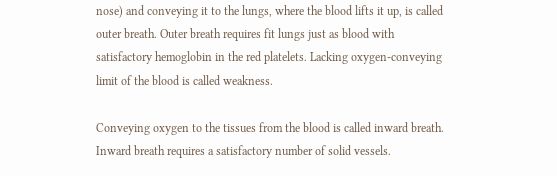nose) and conveying it to the lungs, where the blood lifts it up, is called outer breath. Outer breath requires fit lungs just as blood with satisfactory hemoglobin in the red platelets. Lacking oxygen-conveying limit of the blood is called weakness.

Conveying oxygen to the tissues from the blood is called inward breath. Inward breath requires a satisfactory number of solid vessels.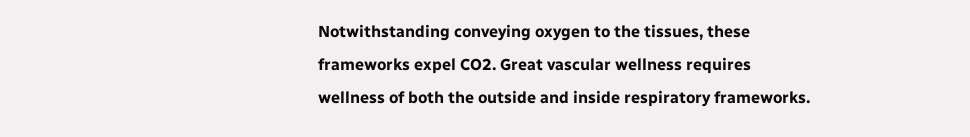Notwithstanding conveying oxygen to the tissues, these frameworks expel CO2. Great vascular wellness requires wellness of both the outside and inside respiratory frameworks.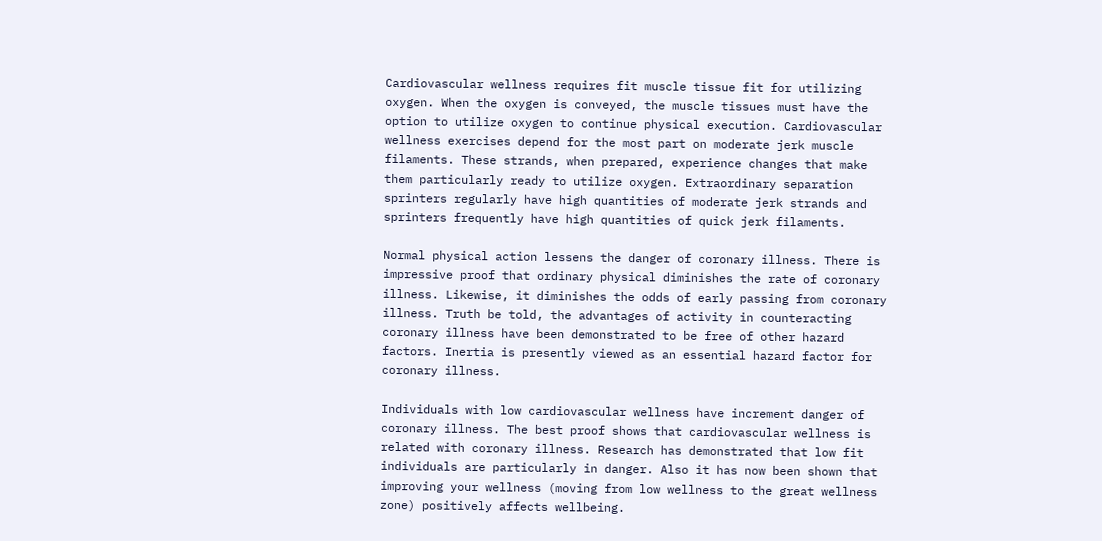Cardiovascular wellness requires fit muscle tissue fit for utilizing oxygen. When the oxygen is conveyed, the muscle tissues must have the option to utilize oxygen to continue physical execution. Cardiovascular wellness exercises depend for the most part on moderate jerk muscle filaments. These strands, when prepared, experience changes that make them particularly ready to utilize oxygen. Extraordinary separation sprinters regularly have high quantities of moderate jerk strands and sprinters frequently have high quantities of quick jerk filaments.

Normal physical action lessens the danger of coronary illness. There is impressive proof that ordinary physical diminishes the rate of coronary illness. Likewise, it diminishes the odds of early passing from coronary illness. Truth be told, the advantages of activity in counteracting coronary illness have been demonstrated to be free of other hazard factors. Inertia is presently viewed as an essential hazard factor for coronary illness.

Individuals with low cardiovascular wellness have increment danger of coronary illness. The best proof shows that cardiovascular wellness is related with coronary illness. Research has demonstrated that low fit individuals are particularly in danger. Also it has now been shown that improving your wellness (moving from low wellness to the great wellness zone) positively affects wellbeing.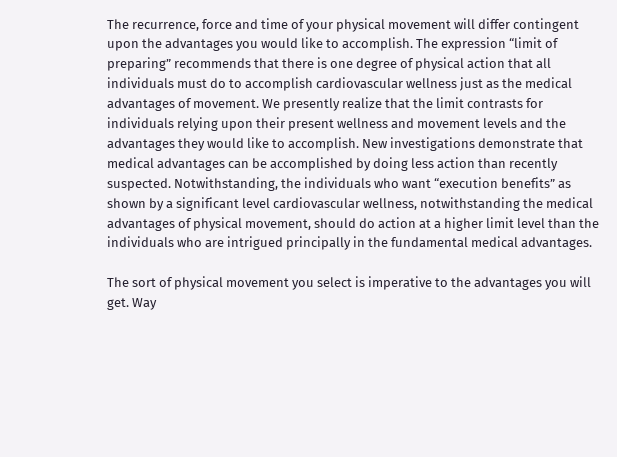The recurrence, force and time of your physical movement will differ contingent upon the advantages you would like to accomplish. The expression “limit of preparing” recommends that there is one degree of physical action that all individuals must do to accomplish cardiovascular wellness just as the medical advantages of movement. We presently realize that the limit contrasts for individuals relying upon their present wellness and movement levels and the advantages they would like to accomplish. New investigations demonstrate that medical advantages can be accomplished by doing less action than recently suspected. Notwithstanding, the individuals who want “execution benefits” as shown by a significant level cardiovascular wellness, notwithstanding the medical advantages of physical movement, should do action at a higher limit level than the individuals who are intrigued principally in the fundamental medical advantages.

The sort of physical movement you select is imperative to the advantages you will get. Way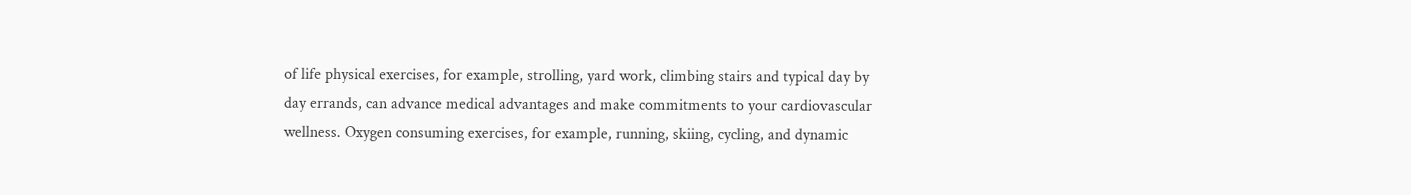of life physical exercises, for example, strolling, yard work, climbing stairs and typical day by day errands, can advance medical advantages and make commitments to your cardiovascular wellness. Oxygen consuming exercises, for example, running, skiing, cycling, and dynamic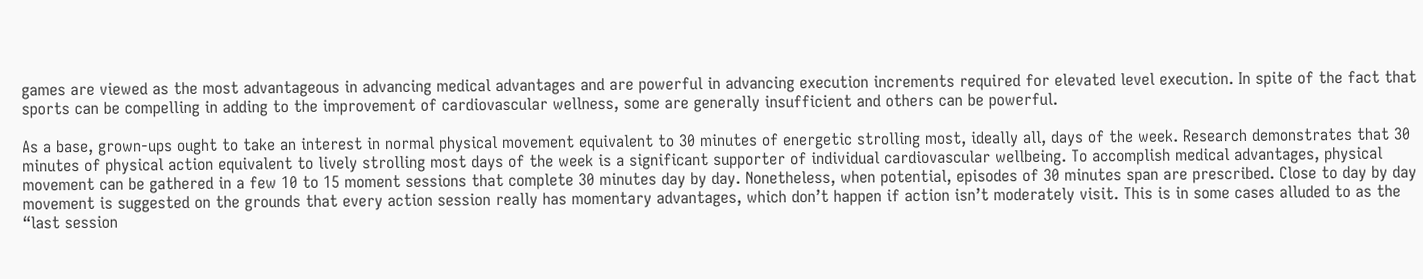games are viewed as the most advantageous in advancing medical advantages and are powerful in advancing execution increments required for elevated level execution. In spite of the fact that sports can be compelling in adding to the improvement of cardiovascular wellness, some are generally insufficient and others can be powerful.

As a base, grown-ups ought to take an interest in normal physical movement equivalent to 30 minutes of energetic strolling most, ideally all, days of the week. Research demonstrates that 30 minutes of physical action equivalent to lively strolling most days of the week is a significant supporter of individual cardiovascular wellbeing. To accomplish medical advantages, physical movement can be gathered in a few 10 to 15 moment sessions that complete 30 minutes day by day. Nonetheless, when potential, episodes of 30 minutes span are prescribed. Close to day by day movement is suggested on the grounds that every action session really has momentary advantages, which don’t happen if action isn’t moderately visit. This is in some cases alluded to as the “last session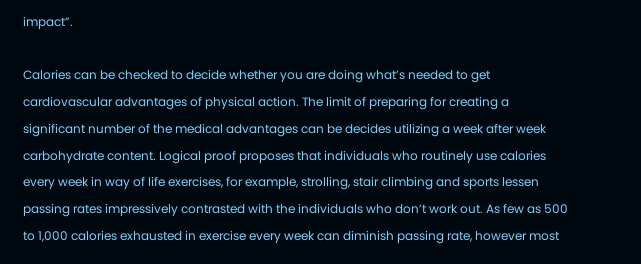impact”.

Calories can be checked to decide whether you are doing what’s needed to get cardiovascular advantages of physical action. The limit of preparing for creating a significant number of the medical advantages can be decides utilizing a week after week carbohydrate content. Logical proof proposes that individuals who routinely use calories every week in way of life exercises, for example, strolling, stair climbing and sports lessen passing rates impressively contrasted with the individuals who don’t work out. As few as 500 to 1,000 calories exhausted in exercise every week can diminish passing rate, however most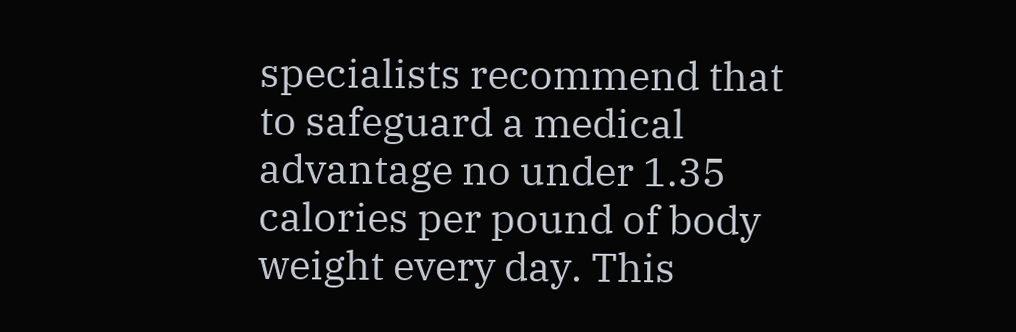specialists recommend that to safeguard a medical advantage no under 1.35 calories per pound of body weight every day. This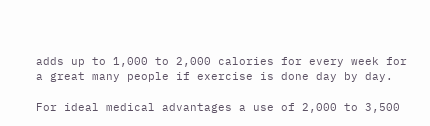adds up to 1,000 to 2,000 calories for every week for a great many people if exercise is done day by day.

For ideal medical advantages a use of 2,000 to 3,500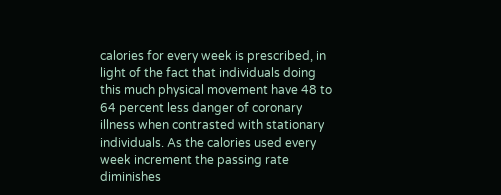calories for every week is prescribed, in light of the fact that individuals doing this much physical movement have 48 to 64 percent less danger of coronary illness when contrasted with stationary individuals. As the calories used every week increment the passing rate diminishes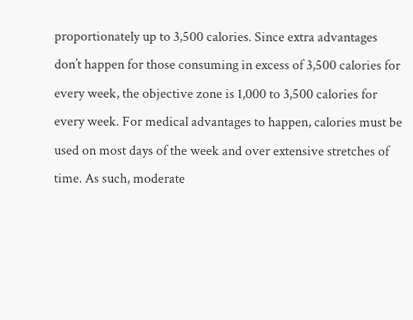proportionately up to 3,500 calories. Since extra advantages don’t happen for those consuming in excess of 3,500 calories for every week, the objective zone is 1,000 to 3,500 calories for every week. For medical advantages to happen, calories must be used on most days of the week and over extensive stretches of time. As such, moderate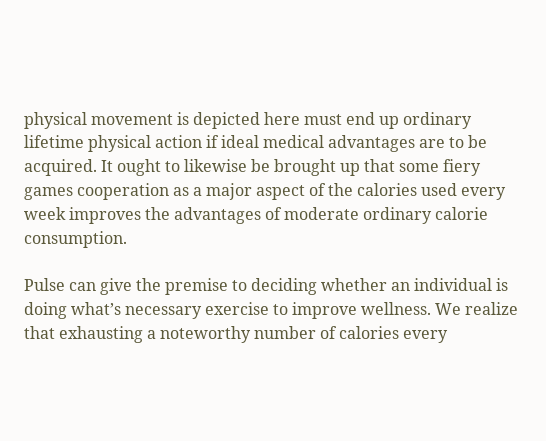physical movement is depicted here must end up ordinary lifetime physical action if ideal medical advantages are to be acquired. It ought to likewise be brought up that some fiery games cooperation as a major aspect of the calories used every week improves the advantages of moderate ordinary calorie consumption.

Pulse can give the premise to deciding whether an individual is doing what’s necessary exercise to improve wellness. We realize that exhausting a noteworthy number of calories every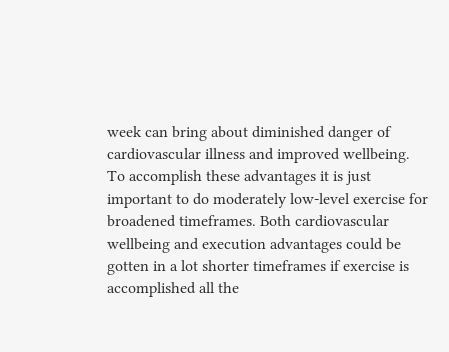week can bring about diminished danger of cardiovascular illness and improved wellbeing. To accomplish these advantages it is just important to do moderately low-level exercise for broadened timeframes. Both cardiovascular wellbeing and execution advantages could be gotten in a lot shorter timeframes if exercise is accomplished all the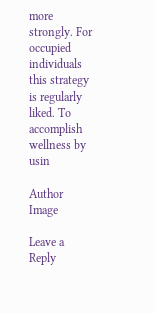more strongly. For occupied individuals this strategy is regularly liked. To accomplish wellness by usin

Author Image

Leave a Reply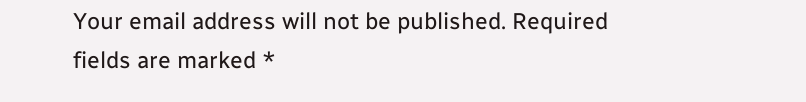Your email address will not be published. Required fields are marked *